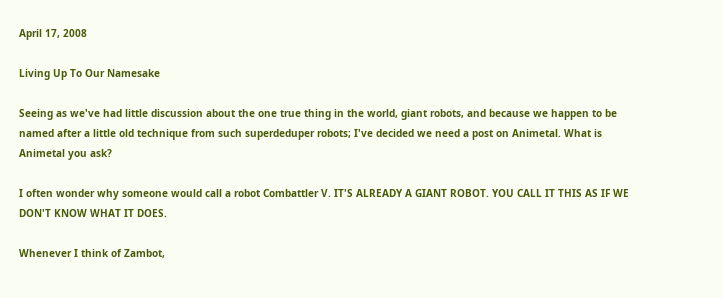April 17, 2008

Living Up To Our Namesake

Seeing as we've had little discussion about the one true thing in the world, giant robots, and because we happen to be named after a little old technique from such superdeduper robots; I've decided we need a post on Animetal. What is Animetal you ask?

I often wonder why someone would call a robot Combattler V. IT'S ALREADY A GIANT ROBOT. YOU CALL IT THIS AS IF WE DON'T KNOW WHAT IT DOES.

Whenever I think of Zambot,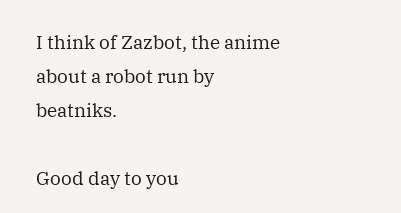I think of Zazbot, the anime about a robot run by beatniks.

Good day to you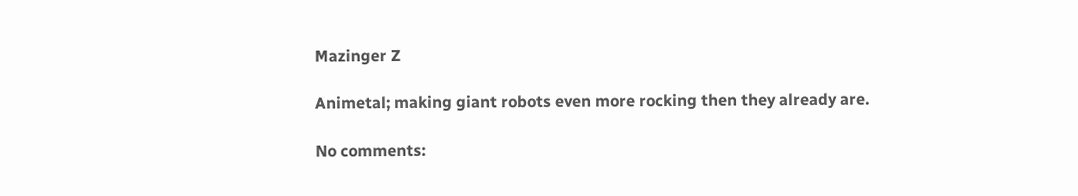Mazinger Z

Animetal; making giant robots even more rocking then they already are.

No comments: